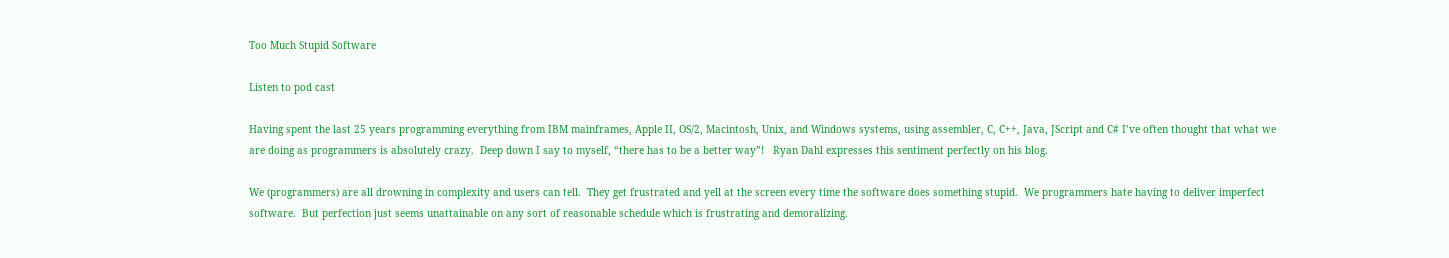Too Much Stupid Software

Listen to pod cast

Having spent the last 25 years programming everything from IBM mainframes, Apple II, OS/2, Macintosh, Unix, and Windows systems, using assembler, C, C++, Java, JScript and C# I’ve often thought that what we are doing as programmers is absolutely crazy.  Deep down I say to myself, “there has to be a better way”!   Ryan Dahl expresses this sentiment perfectly on his blog.

We (programmers) are all drowning in complexity and users can tell.  They get frustrated and yell at the screen every time the software does something stupid.  We programmers hate having to deliver imperfect software.  But perfection just seems unattainable on any sort of reasonable schedule which is frustrating and demoralizing.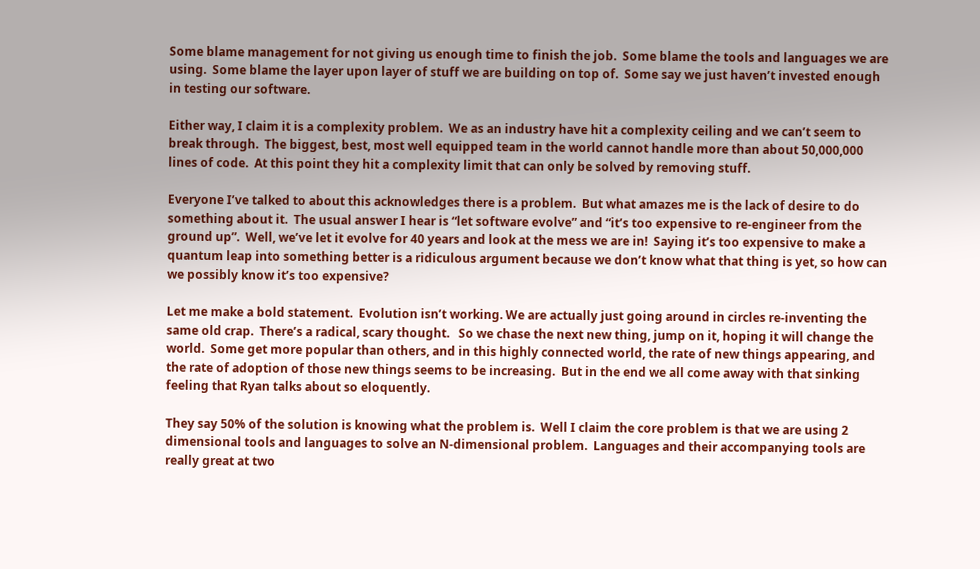Some blame management for not giving us enough time to finish the job.  Some blame the tools and languages we are using.  Some blame the layer upon layer of stuff we are building on top of.  Some say we just haven’t invested enough in testing our software.

Either way, I claim it is a complexity problem.  We as an industry have hit a complexity ceiling and we can’t seem to break through.  The biggest, best, most well equipped team in the world cannot handle more than about 50,000,000 lines of code.  At this point they hit a complexity limit that can only be solved by removing stuff.

Everyone I’ve talked to about this acknowledges there is a problem.  But what amazes me is the lack of desire to do something about it.  The usual answer I hear is “let software evolve” and “it’s too expensive to re-engineer from the ground up”.  Well, we’ve let it evolve for 40 years and look at the mess we are in!  Saying it’s too expensive to make a quantum leap into something better is a ridiculous argument because we don’t know what that thing is yet, so how can we possibly know it’s too expensive?

Let me make a bold statement.  Evolution isn’t working. We are actually just going around in circles re-inventing the same old crap.  There’s a radical, scary thought.   So we chase the next new thing, jump on it, hoping it will change the world.  Some get more popular than others, and in this highly connected world, the rate of new things appearing, and the rate of adoption of those new things seems to be increasing.  But in the end we all come away with that sinking feeling that Ryan talks about so eloquently.

They say 50% of the solution is knowing what the problem is.  Well I claim the core problem is that we are using 2 dimensional tools and languages to solve an N-dimensional problem.  Languages and their accompanying tools are really great at two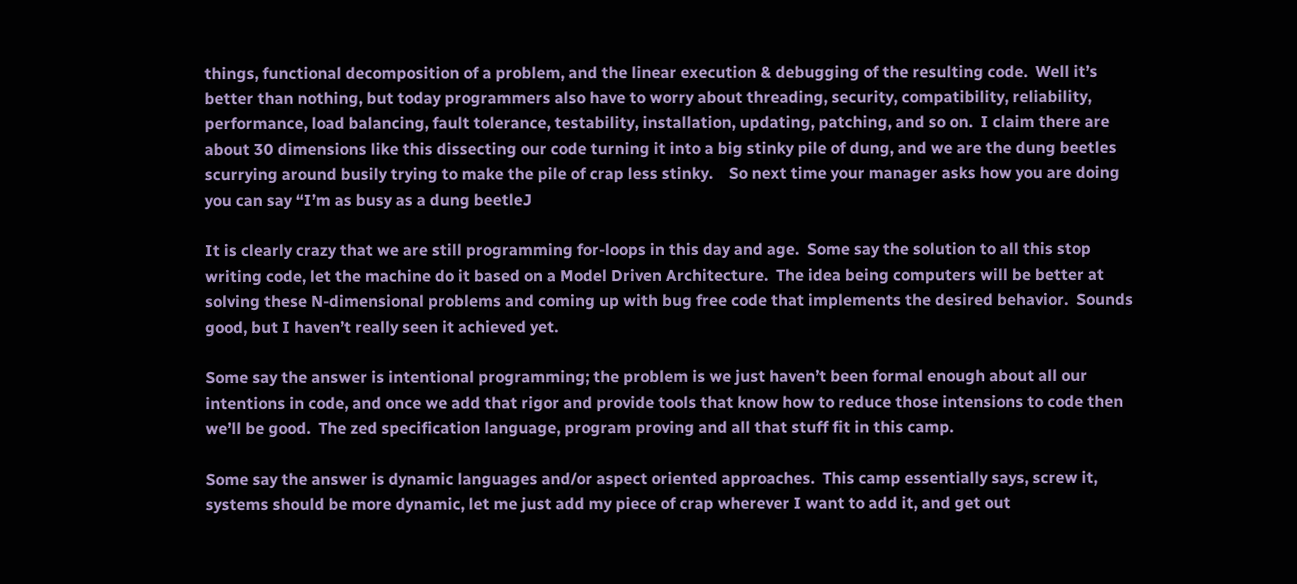things, functional decomposition of a problem, and the linear execution & debugging of the resulting code.  Well it’s better than nothing, but today programmers also have to worry about threading, security, compatibility, reliability, performance, load balancing, fault tolerance, testability, installation, updating, patching, and so on.  I claim there are about 30 dimensions like this dissecting our code turning it into a big stinky pile of dung, and we are the dung beetles scurrying around busily trying to make the pile of crap less stinky.    So next time your manager asks how you are doing you can say “I’m as busy as a dung beetleJ

It is clearly crazy that we are still programming for-loops in this day and age.  Some say the solution to all this stop writing code, let the machine do it based on a Model Driven Architecture.  The idea being computers will be better at solving these N-dimensional problems and coming up with bug free code that implements the desired behavior.  Sounds good, but I haven’t really seen it achieved yet.

Some say the answer is intentional programming; the problem is we just haven’t been formal enough about all our intentions in code, and once we add that rigor and provide tools that know how to reduce those intensions to code then we’ll be good.  The zed specification language, program proving and all that stuff fit in this camp.

Some say the answer is dynamic languages and/or aspect oriented approaches.  This camp essentially says, screw it, systems should be more dynamic, let me just add my piece of crap wherever I want to add it, and get out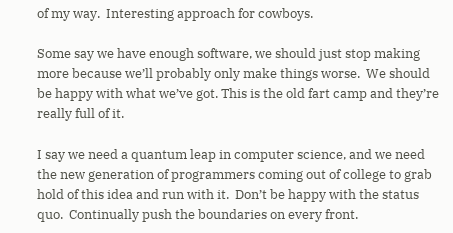of my way.  Interesting approach for cowboys.

Some say we have enough software, we should just stop making more because we’ll probably only make things worse.  We should be happy with what we’ve got. This is the old fart camp and they’re really full of it.

I say we need a quantum leap in computer science, and we need the new generation of programmers coming out of college to grab hold of this idea and run with it.  Don’t be happy with the status quo.  Continually push the boundaries on every front.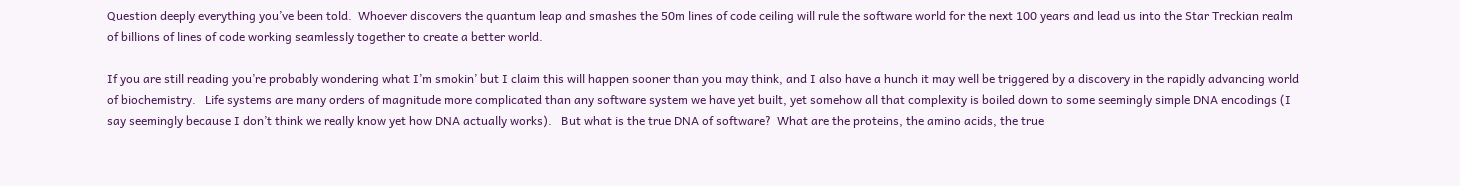Question deeply everything you’ve been told.  Whoever discovers the quantum leap and smashes the 50m lines of code ceiling will rule the software world for the next 100 years and lead us into the Star Treckian realm of billions of lines of code working seamlessly together to create a better world.

If you are still reading you’re probably wondering what I’m smokin’ but I claim this will happen sooner than you may think, and I also have a hunch it may well be triggered by a discovery in the rapidly advancing world of biochemistry.   Life systems are many orders of magnitude more complicated than any software system we have yet built, yet somehow all that complexity is boiled down to some seemingly simple DNA encodings (I say seemingly because I don’t think we really know yet how DNA actually works).   But what is the true DNA of software?  What are the proteins, the amino acids, the true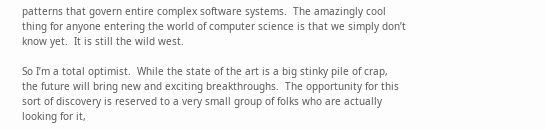patterns that govern entire complex software systems.  The amazingly cool thing for anyone entering the world of computer science is that we simply don’t know yet.  It is still the wild west.

So I’m a total optimist.  While the state of the art is a big stinky pile of crap, the future will bring new and exciting breakthroughs.  The opportunity for this sort of discovery is reserved to a very small group of folks who are actually looking for it,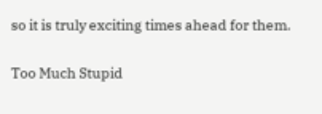so it is truly exciting times ahead for them.

Too Much Stupid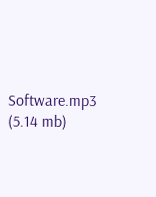Software.mp3 (5.14 mb)